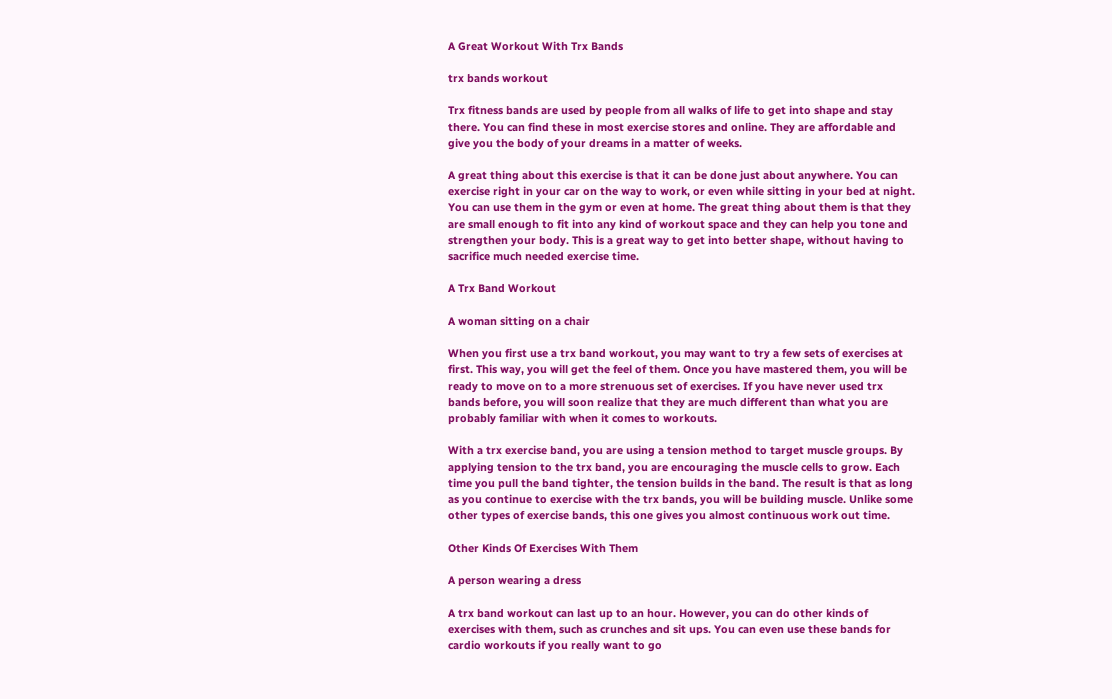A Great Workout With Trx Bands

trx bands workout

Trx fitness bands are used by people from all walks of life to get into shape and stay there. You can find these in most exercise stores and online. They are affordable and give you the body of your dreams in a matter of weeks.

A great thing about this exercise is that it can be done just about anywhere. You can exercise right in your car on the way to work, or even while sitting in your bed at night. You can use them in the gym or even at home. The great thing about them is that they are small enough to fit into any kind of workout space and they can help you tone and strengthen your body. This is a great way to get into better shape, without having to sacrifice much needed exercise time.

A Trx Band Workout

A woman sitting on a chair

When you first use a trx band workout, you may want to try a few sets of exercises at first. This way, you will get the feel of them. Once you have mastered them, you will be ready to move on to a more strenuous set of exercises. If you have never used trx bands before, you will soon realize that they are much different than what you are probably familiar with when it comes to workouts.

With a trx exercise band, you are using a tension method to target muscle groups. By applying tension to the trx band, you are encouraging the muscle cells to grow. Each time you pull the band tighter, the tension builds in the band. The result is that as long as you continue to exercise with the trx bands, you will be building muscle. Unlike some other types of exercise bands, this one gives you almost continuous work out time.

Other Kinds Of Exercises With Them

A person wearing a dress

A trx band workout can last up to an hour. However, you can do other kinds of exercises with them, such as crunches and sit ups. You can even use these bands for cardio workouts if you really want to go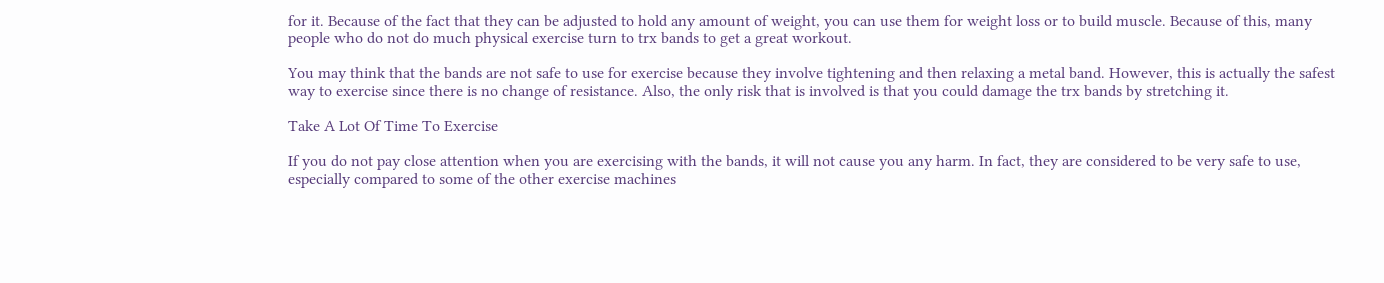for it. Because of the fact that they can be adjusted to hold any amount of weight, you can use them for weight loss or to build muscle. Because of this, many people who do not do much physical exercise turn to trx bands to get a great workout.

You may think that the bands are not safe to use for exercise because they involve tightening and then relaxing a metal band. However, this is actually the safest way to exercise since there is no change of resistance. Also, the only risk that is involved is that you could damage the trx bands by stretching it.

Take A Lot Of Time To Exercise

If you do not pay close attention when you are exercising with the bands, it will not cause you any harm. In fact, they are considered to be very safe to use, especially compared to some of the other exercise machines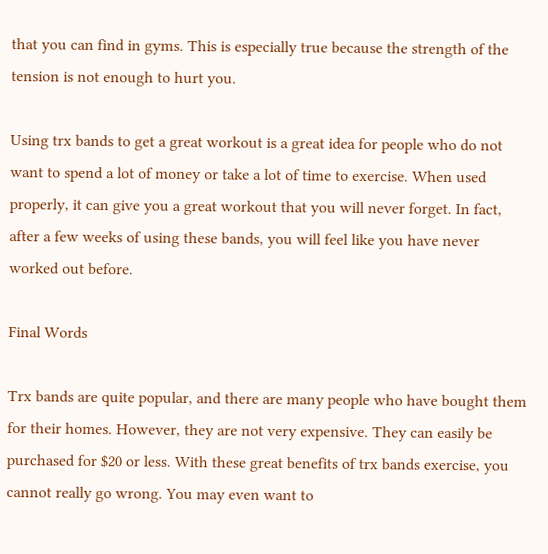that you can find in gyms. This is especially true because the strength of the tension is not enough to hurt you.

Using trx bands to get a great workout is a great idea for people who do not want to spend a lot of money or take a lot of time to exercise. When used properly, it can give you a great workout that you will never forget. In fact, after a few weeks of using these bands, you will feel like you have never worked out before.

Final Words

Trx bands are quite popular, and there are many people who have bought them for their homes. However, they are not very expensive. They can easily be purchased for $20 or less. With these great benefits of trx bands exercise, you cannot really go wrong. You may even want to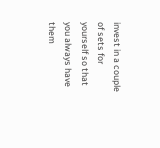invest in a couple of sets for yourself so that you always have them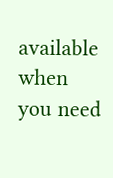available when you need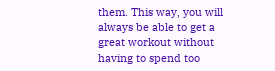them. This way, you will always be able to get a great workout without having to spend too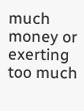much money or exerting too much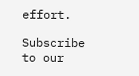effort.

Subscribe to our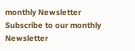monthly Newsletter
Subscribe to our monthly Newsletter